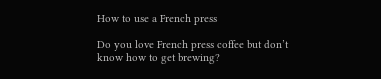How to use a French press

Do you love French press coffee but don’t know how to get brewing?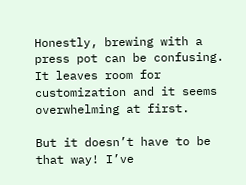Honestly, brewing with a press pot can be confusing. It leaves room for customization and it seems overwhelming at first.

But it doesn’t have to be that way! I’ve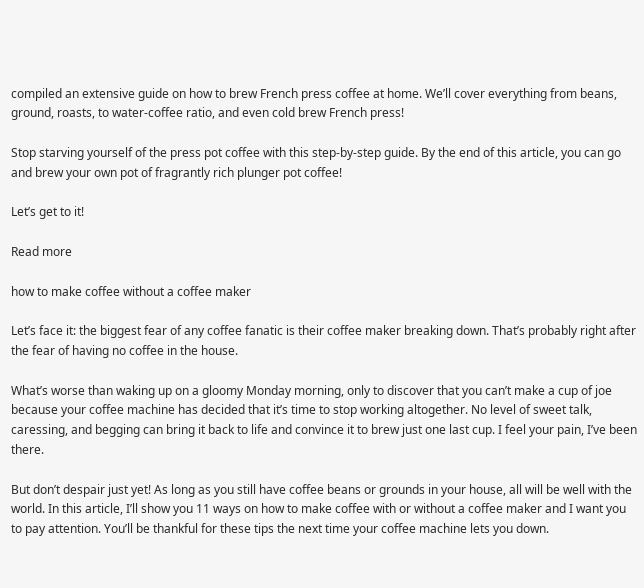compiled an extensive guide on how to brew French press coffee at home. We’ll cover everything from beans, ground, roasts, to water-coffee ratio, and even cold brew French press!

Stop starving yourself of the press pot coffee with this step-by-step guide. By the end of this article, you can go and brew your own pot of fragrantly rich plunger pot coffee!

Let’s get to it!

Read more

how to make coffee without a coffee maker

Let’s face it: the biggest fear of any coffee fanatic is their coffee maker breaking down. That’s probably right after the fear of having no coffee in the house.

What’s worse than waking up on a gloomy Monday morning, only to discover that you can’t make a cup of joe because your coffee machine has decided that it’s time to stop working altogether. No level of sweet talk, caressing, and begging can bring it back to life and convince it to brew just one last cup. I feel your pain, I’ve been there.

But don’t despair just yet! As long as you still have coffee beans or grounds in your house, all will be well with the world. In this article, I’ll show you 11 ways on how to make coffee with or without a coffee maker and I want you to pay attention. You’ll be thankful for these tips the next time your coffee machine lets you down.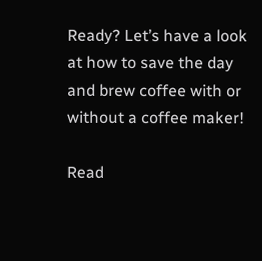Ready? Let’s have a look at how to save the day and brew coffee with or without a coffee maker!

Read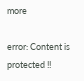more

error: Content is protected !!